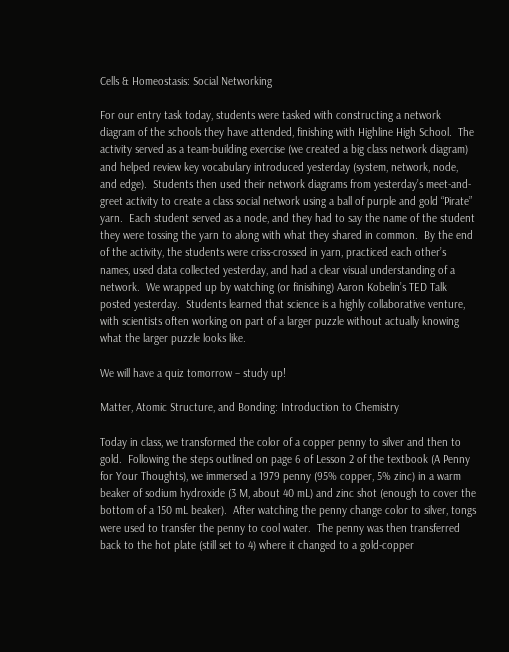Cells & Homeostasis: Social Networking

For our entry task today, students were tasked with constructing a network diagram of the schools they have attended, finishing with Highline High School.  The activity served as a team-building exercise (we created a big class network diagram) and helped review key vocabulary introduced yesterday (system, network, node, and edge).  Students then used their network diagrams from yesterday’s meet-and-greet activity to create a class social network using a ball of purple and gold “Pirate” yarn.  Each student served as a node, and they had to say the name of the student they were tossing the yarn to along with what they shared in common.  By the end of the activity, the students were criss-crossed in yarn, practiced each other’s names, used data collected yesterday, and had a clear visual understanding of a network.  We wrapped up by watching (or finisihing) Aaron Kobelin’s TED Talk posted yesterday.  Students learned that science is a highly collaborative venture, with scientists often working on part of a larger puzzle without actually knowing what the larger puzzle looks like.

We will have a quiz tomorrow – study up!

Matter, Atomic Structure, and Bonding: Introduction to Chemistry

Today in class, we transformed the color of a copper penny to silver and then to gold.  Following the steps outlined on page 6 of Lesson 2 of the textbook (A Penny for Your Thoughts), we immersed a 1979 penny (95% copper, 5% zinc) in a warm beaker of sodium hydroxide (3 M, about 40 mL) and zinc shot (enough to cover the bottom of a 150 mL beaker).  After watching the penny change color to silver, tongs were used to transfer the penny to cool water.  The penny was then transferred back to the hot plate (still set to 4) where it changed to a gold-copper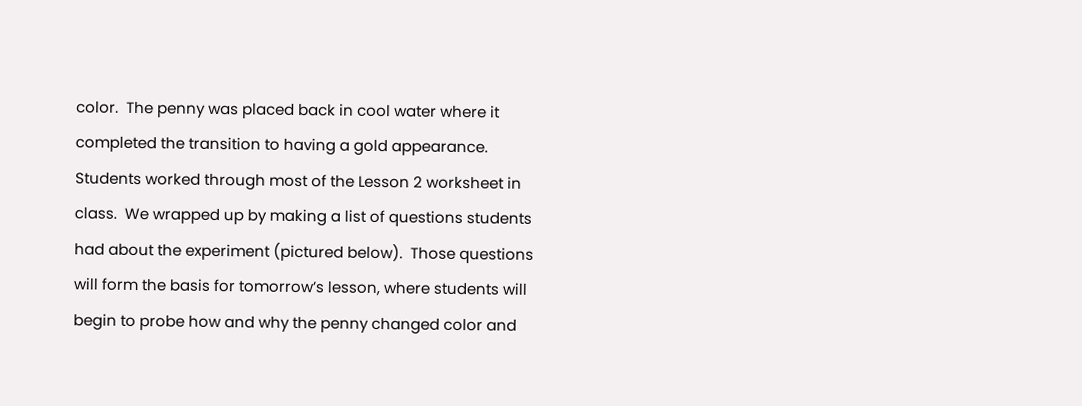color.  The penny was placed back in cool water where it completed the transition to having a gold appearance.  Students worked through most of the Lesson 2 worksheet in class.  We wrapped up by making a list of questions students had about the experiment (pictured below).  Those questions will form the basis for tomorrow’s lesson, where students will begin to probe how and why the penny changed color and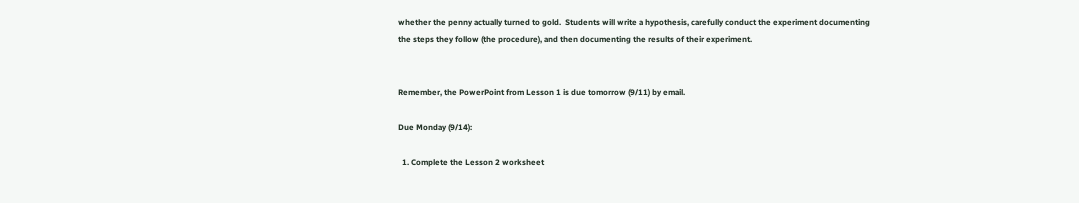whether the penny actually turned to gold.  Students will write a hypothesis, carefully conduct the experiment documenting the steps they follow (the procedure), and then documenting the results of their experiment.


Remember, the PowerPoint from Lesson 1 is due tomorrow (9/11) by email.

Due Monday (9/14):

  1. Complete the Lesson 2 worksheet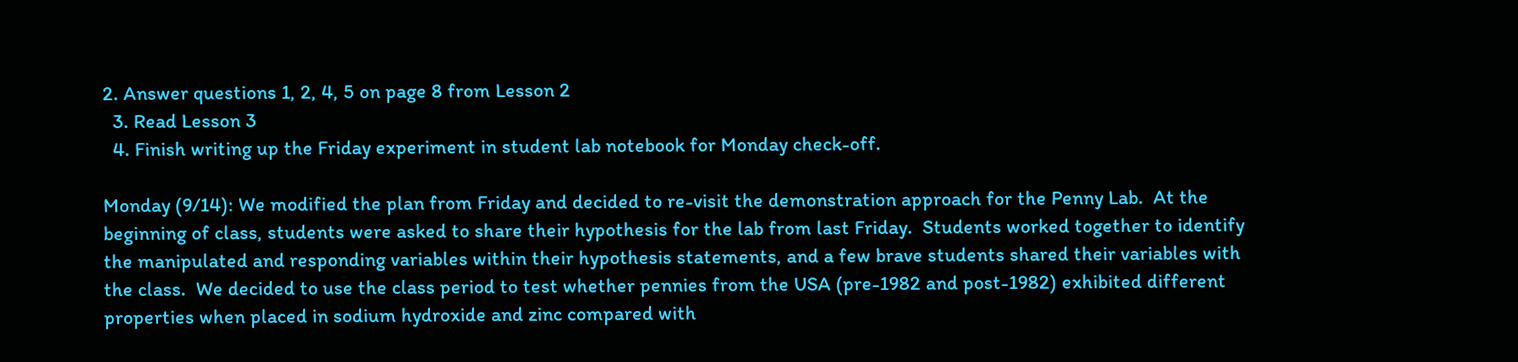2. Answer questions 1, 2, 4, 5 on page 8 from Lesson 2
  3. Read Lesson 3
  4. Finish writing up the Friday experiment in student lab notebook for Monday check-off.

Monday (9/14): We modified the plan from Friday and decided to re-visit the demonstration approach for the Penny Lab.  At the beginning of class, students were asked to share their hypothesis for the lab from last Friday.  Students worked together to identify the manipulated and responding variables within their hypothesis statements, and a few brave students shared their variables with the class.  We decided to use the class period to test whether pennies from the USA (pre-1982 and post-1982) exhibited different properties when placed in sodium hydroxide and zinc compared with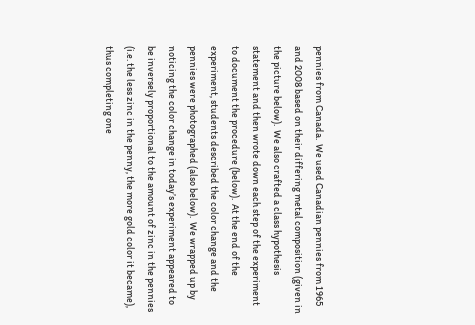pennies from Canada.  We used Canadian pennies from 1965 and 2008 based on their differing metal composition (given in the picture below).  We also crafted a class hypothesis statement and then wrote down each step of the experiment to document the procedure (below).  At the end of the experiment, students described the color change and the pennies were photographed (also below).  We wrapped up by noticing the color change in today’s experiment appeared to be inversely proportional to the amount of zinc in the pennies (i.e. the less zinc in the penny, the more gold color it became), thus completing one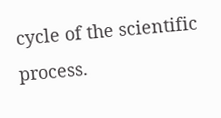cycle of the scientific process.